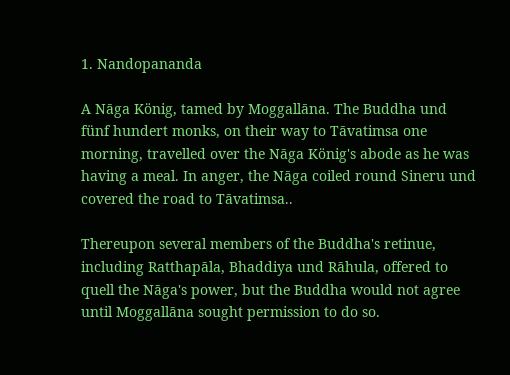1. Nandopananda

A Nāga König, tamed by Moggallāna. The Buddha und fünf hundert monks, on their way to Tāvatimsa one morning, travelled over the Nāga König's abode as he was having a meal. In anger, the Nāga coiled round Sineru und covered the road to Tāvatimsa..

Thereupon several members of the Buddha's retinue, including Ratthapāla, Bhaddiya und Rāhula, offered to quell the Nāga's power, but the Buddha would not agree until Moggallāna sought permission to do so.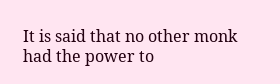It is said that no other monk had the power to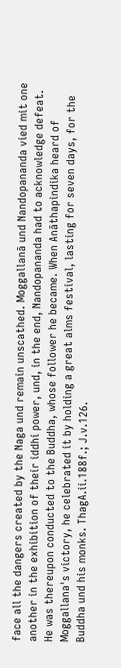face all the dangers created by the Naga und remain unscathed. Moggallanā und Nandopananda vied mit one another in the exhibition of their iddhi power, und, in the end, Nandopananda had to acknowledge defeat. He was thereupon conducted to the Buddha, whose follower he became. When Anāthapindika heard of Moggallana's victory, he celebrated it by holding a great alms festival, lasting for seven days, for the Buddha und his monks. ThagA.ii.188f.; J.v.126.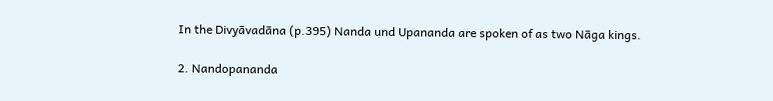In the Divyāvadāna (p.395) Nanda und Upananda are spoken of as two Nāga kings.

2. Nandopananda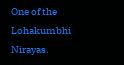One of the Lohakumbhi Nirayas.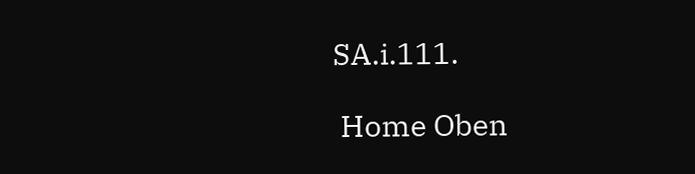SA.i.111.

 Home Oben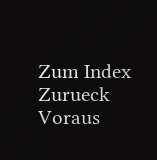Zum Index Zurueck Voraus